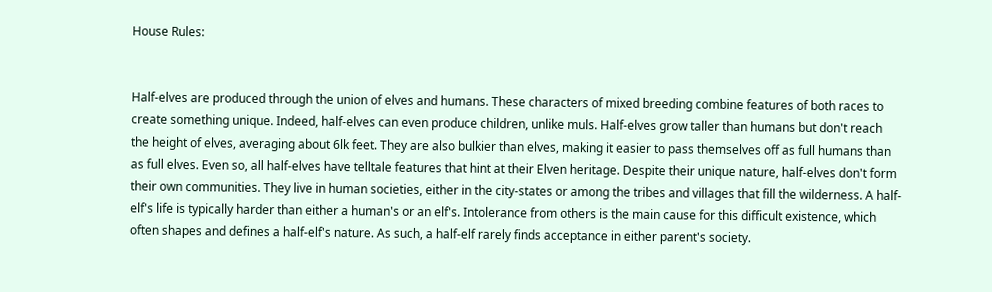House Rules:


Half-elves are produced through the union of elves and humans. These characters of mixed breeding combine features of both races to create something unique. Indeed, half-elves can even produce children, unlike muls. Half-elves grow taller than humans but don't reach the height of elves, averaging about 6lk feet. They are also bulkier than elves, making it easier to pass themselves off as full humans than as full elves. Even so, all half-elves have telltale features that hint at their Elven heritage. Despite their unique nature, half-elves don't form their own communities. They live in human societies, either in the city-states or among the tribes and villages that fill the wilderness. A half-elf's life is typically harder than either a human's or an elf's. Intolerance from others is the main cause for this difficult existence, which often shapes and defines a half-elf's nature. As such, a half-elf rarely finds acceptance in either parent's society.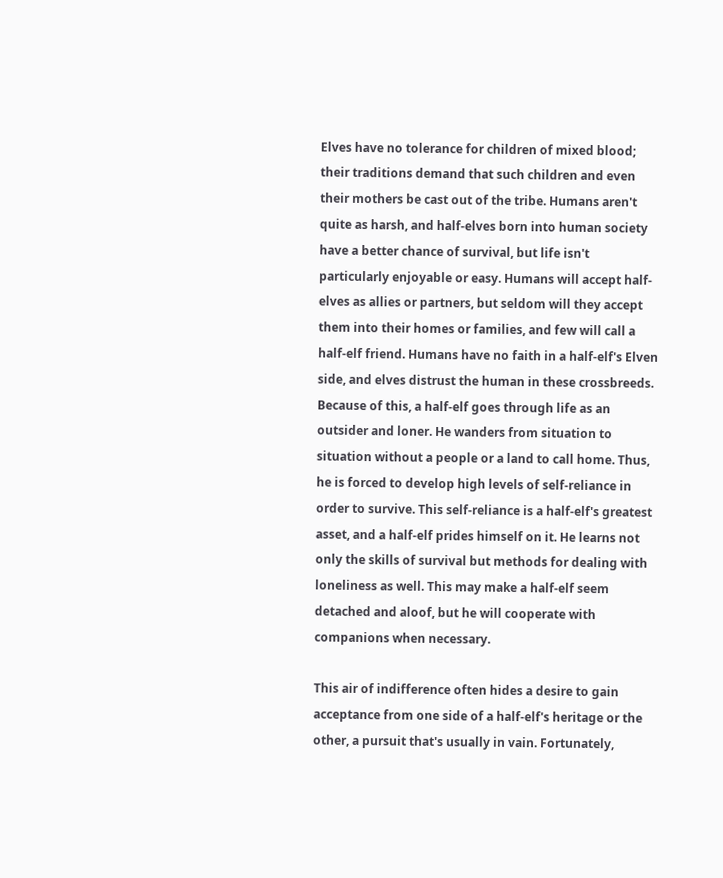Elves have no tolerance for children of mixed blood; their traditions demand that such children and even their mothers be cast out of the tribe. Humans aren't quite as harsh, and half-elves born into human society have a better chance of survival, but life isn't particularly enjoyable or easy. Humans will accept half-elves as allies or partners, but seldom will they accept them into their homes or families, and few will call a half-elf friend. Humans have no faith in a half-elf's Elven side, and elves distrust the human in these crossbreeds. Because of this, a half-elf goes through life as an outsider and loner. He wanders from situation to situation without a people or a land to call home. Thus, he is forced to develop high levels of self-reliance in order to survive. This self-reliance is a half-elf's greatest asset, and a half-elf prides himself on it. He learns not only the skills of survival but methods for dealing with loneliness as well. This may make a half-elf seem detached and aloof, but he will cooperate with companions when necessary.

This air of indifference often hides a desire to gain acceptance from one side of a half-elf's heritage or the other, a pursuit that's usually in vain. Fortunately,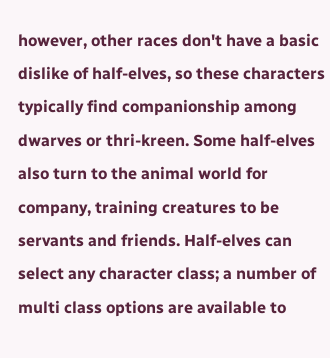however, other races don't have a basic dislike of half-elves, so these characters typically find companionship among dwarves or thri-kreen. Some half-elves also turn to the animal world for company, training creatures to be servants and friends. Half-elves can select any character class; a number of multi class options are available to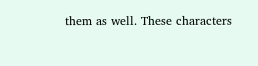them as well. These characters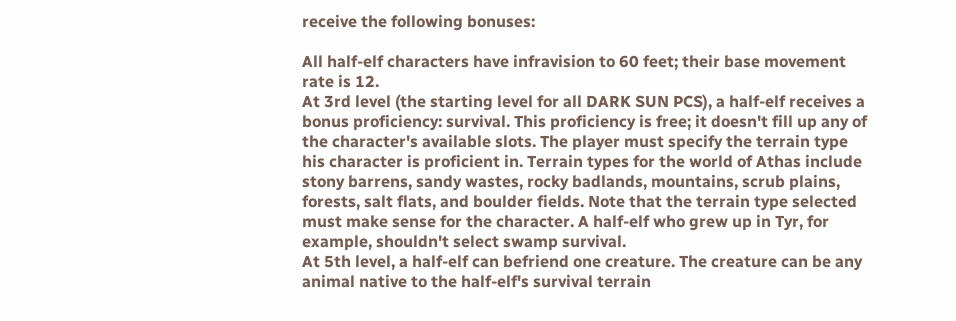receive the following bonuses:

All half-elf characters have infravision to 60 feet; their base movement rate is 12.
At 3rd level (the starting level for all DARK SUN PCS), a half-elf receives a bonus proficiency: survival. This proficiency is free; it doesn't fill up any of the character's available slots. The player must specify the terrain type his character is proficient in. Terrain types for the world of Athas include stony barrens, sandy wastes, rocky badlands, mountains, scrub plains, forests, salt flats, and boulder fields. Note that the terrain type selected must make sense for the character. A half-elf who grew up in Tyr, for example, shouldn't select swamp survival.
At 5th level, a half-elf can befriend one creature. The creature can be any animal native to the half-elf's survival terrain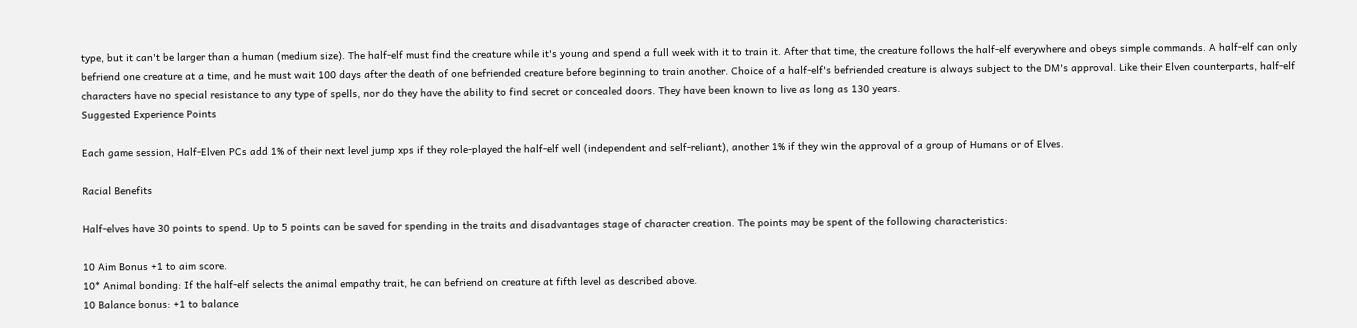type, but it can't be larger than a human (medium size). The half-elf must find the creature while it's young and spend a full week with it to train it. After that time, the creature follows the half-elf everywhere and obeys simple commands. A half-elf can only befriend one creature at a time, and he must wait 100 days after the death of one befriended creature before beginning to train another. Choice of a half-elf's befriended creature is always subject to the DM's approval. Like their Elven counterparts, half-elf characters have no special resistance to any type of spells, nor do they have the ability to find secret or concealed doors. They have been known to live as long as 130 years.
Suggested Experience Points

Each game session, Half-Elven PCs add 1% of their next level jump xps if they role-played the half-elf well (independent and self-reliant), another 1% if they win the approval of a group of Humans or of Elves.

Racial Benefits

Half-elves have 30 points to spend. Up to 5 points can be saved for spending in the traits and disadvantages stage of character creation. The points may be spent of the following characteristics:

10 Aim Bonus +1 to aim score.
10* Animal bonding: If the half-elf selects the animal empathy trait, he can befriend on creature at fifth level as described above.
10 Balance bonus: +1 to balance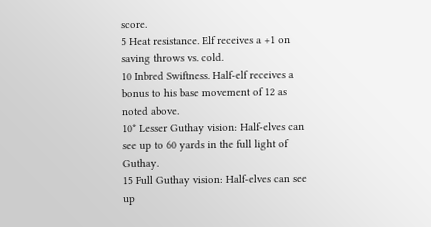score.
5 Heat resistance. Elf receives a +1 on saving throws vs. cold.
10 Inbred Swiftness. Half-elf receives a bonus to his base movement of 12 as noted above.
10* Lesser Guthay vision: Half-elves can see up to 60 yards in the full light of Guthay.
15 Full Guthay vision: Half-elves can see up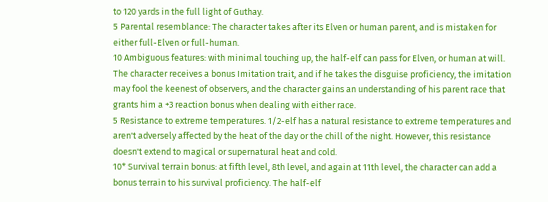to 120 yards in the full light of Guthay.
5 Parental resemblance: The character takes after its Elven or human parent, and is mistaken for either full-Elven or full-human.
10 Ambiguous features: with minimal touching up, the half-elf can pass for Elven, or human at will. The character receives a bonus Imitation trait, and if he takes the disguise proficiency, the imitation may fool the keenest of observers, and the character gains an understanding of his parent race that grants him a +3 reaction bonus when dealing with either race.
5 Resistance to extreme temperatures. 1/2-elf has a natural resistance to extreme temperatures and aren't adversely affected by the heat of the day or the chill of the night. However, this resistance doesn't extend to magical or supernatural heat and cold.
10* Survival terrain bonus: at fifth level, 8th level, and again at 11th level, the character can add a bonus terrain to his survival proficiency. The half-elf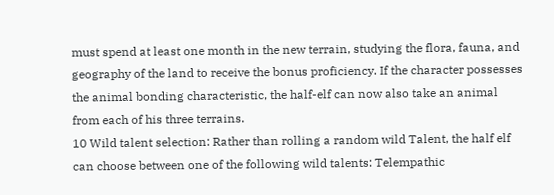must spend at least one month in the new terrain, studying the flora, fauna, and geography of the land to receive the bonus proficiency. If the character possesses the animal bonding characteristic, the half-elf can now also take an animal from each of his three terrains.
10 Wild talent selection: Rather than rolling a random wild Talent, the half elf can choose between one of the following wild talents: Telempathic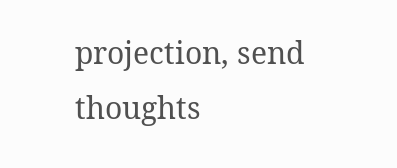projection, send thoughts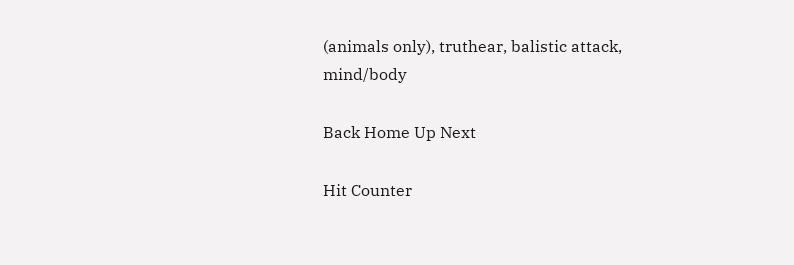(animals only), truthear, balistic attack, mind/body

Back Home Up Next

Hit Counter